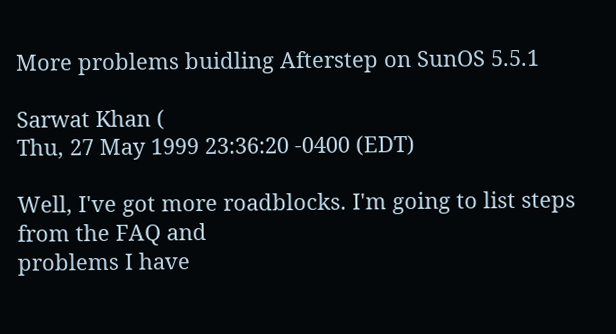More problems buidling Afterstep on SunOS 5.5.1

Sarwat Khan (
Thu, 27 May 1999 23:36:20 -0400 (EDT)

Well, I've got more roadblocks. I'm going to list steps from the FAQ and
problems I have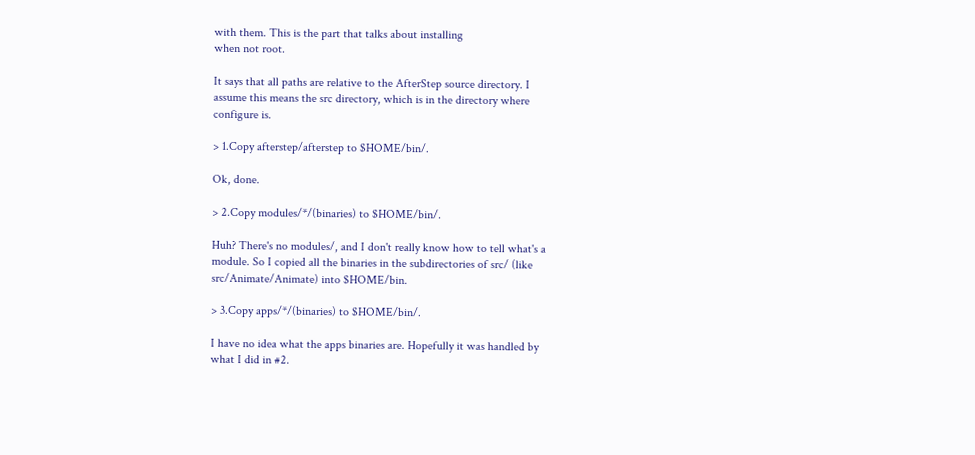with them. This is the part that talks about installing
when not root.

It says that all paths are relative to the AfterStep source directory. I
assume this means the src directory, which is in the directory where
configure is.

> 1.Copy afterstep/afterstep to $HOME/bin/.

Ok, done.

> 2.Copy modules/*/(binaries) to $HOME/bin/.

Huh? There's no modules/, and I don't really know how to tell what's a
module. So I copied all the binaries in the subdirectories of src/ (like
src/Animate/Animate) into $HOME/bin.

> 3.Copy apps/*/(binaries) to $HOME/bin/.

I have no idea what the apps binaries are. Hopefully it was handled by
what I did in #2.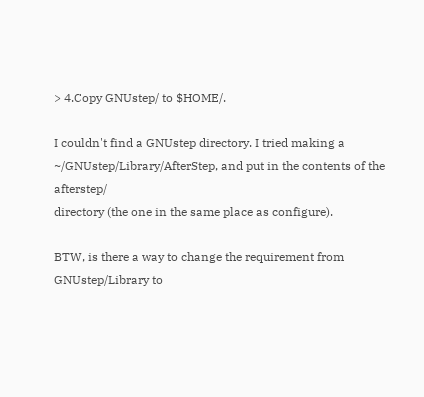> 4.Copy GNUstep/ to $HOME/.

I couldn't find a GNUstep directory. I tried making a
~/GNUstep/Library/AfterStep, and put in the contents of the afterstep/
directory (the one in the same place as configure).

BTW, is there a way to change the requirement from GNUstep/Library to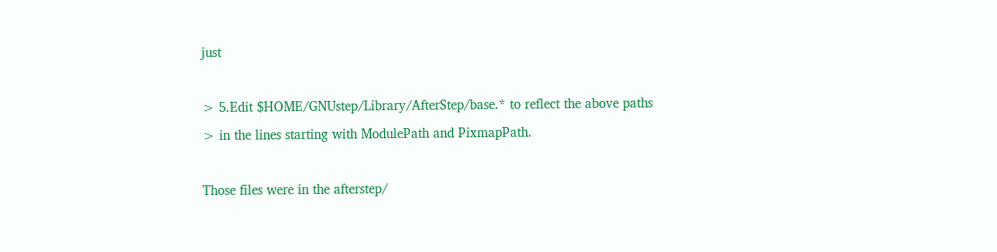just

> 5.Edit $HOME/GNUstep/Library/AfterStep/base.* to reflect the above paths
> in the lines starting with ModulePath and PixmapPath.

Those files were in the afterstep/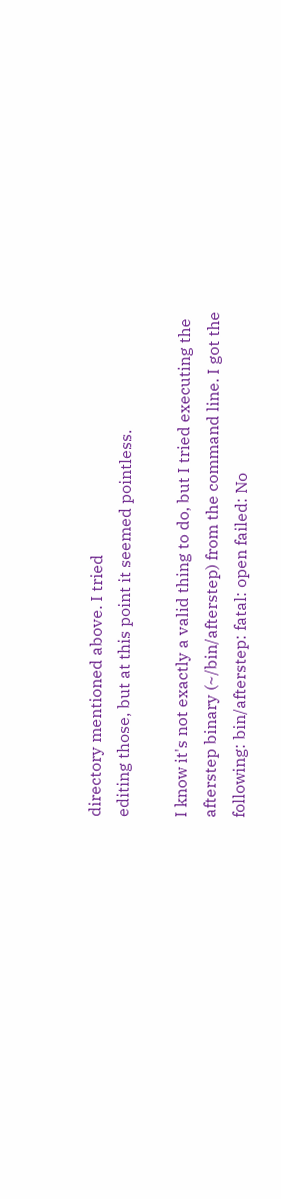directory mentioned above. I tried
editing those, but at this point it seemed pointless.

I know it's not exactly a valid thing to do, but I tried executing the
afterstep binary (~/bin/afterstep) from the command line. I got the
following: bin/afterstep: fatal: open failed: No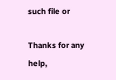such file or

Thanks for any help,